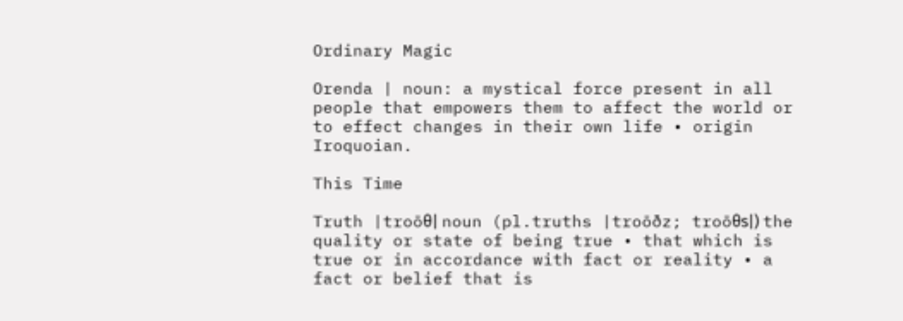Ordinary Magic

Orenda | noun: a mystical force present in all people that empowers them to affect the world or to effect changes in their own life • origin Iroquoian.

This Time

Truth |troōθ| noun (pl.truths |troōðz; troōθs|) the quality or state of being true • that which is true or in accordance with fact or reality • a fact or belief that is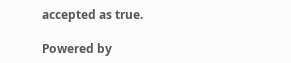accepted as true.

Powered by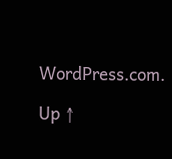WordPress.com.

Up ↑